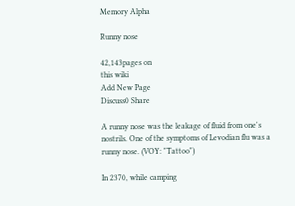Memory Alpha

Runny nose

42,143pages on
this wiki
Add New Page
Discuss0 Share

A runny nose was the leakage of fluid from one's nostrils. One of the symptoms of Levodian flu was a runny nose. (VOY: "Tattoo")

In 2370, while camping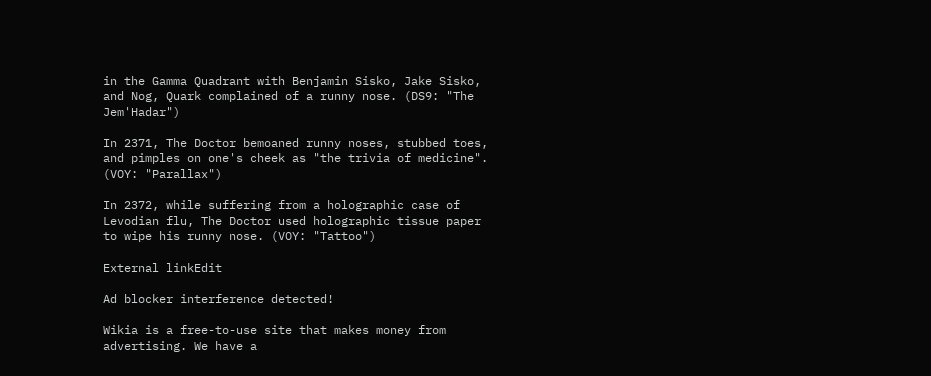in the Gamma Quadrant with Benjamin Sisko, Jake Sisko, and Nog, Quark complained of a runny nose. (DS9: "The Jem'Hadar")

In 2371, The Doctor bemoaned runny noses, stubbed toes, and pimples on one's cheek as "the trivia of medicine". (VOY: "Parallax")

In 2372, while suffering from a holographic case of Levodian flu, The Doctor used holographic tissue paper to wipe his runny nose. (VOY: "Tattoo")

External linkEdit

Ad blocker interference detected!

Wikia is a free-to-use site that makes money from advertising. We have a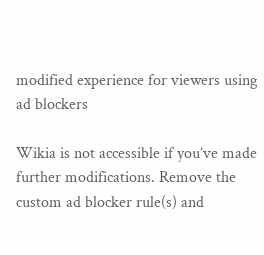modified experience for viewers using ad blockers

Wikia is not accessible if you’ve made further modifications. Remove the custom ad blocker rule(s) and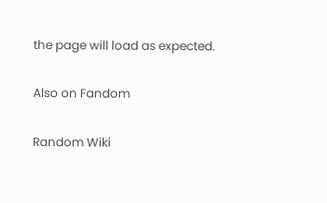the page will load as expected.

Also on Fandom

Random Wiki